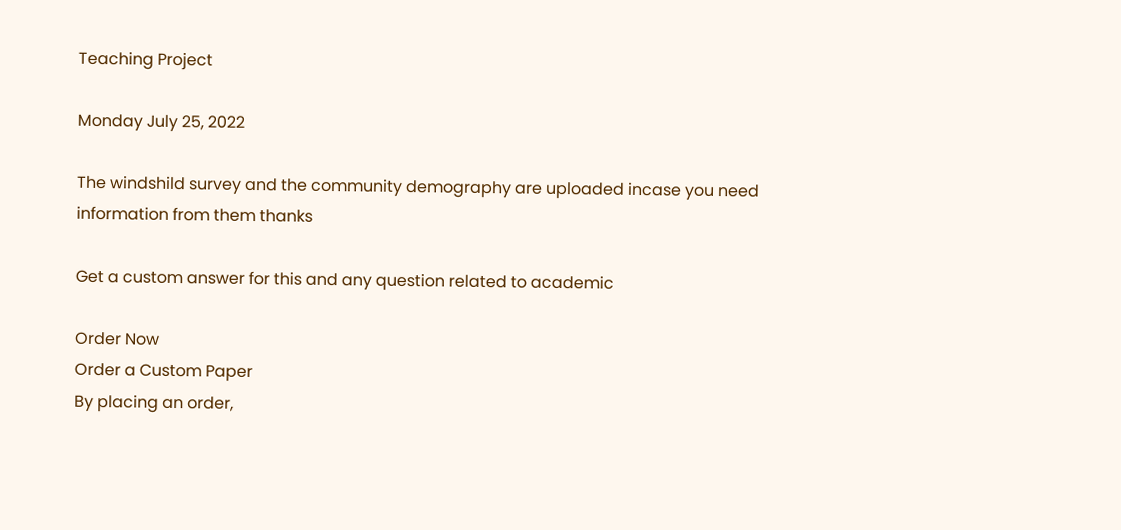Teaching Project

Monday July 25, 2022

The windshild survey and the community demography are uploaded incase you need information from them thanks

Get a custom answer for this and any question related to academic

Order Now
Order a Custom Paper
By placing an order,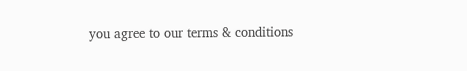you agree to our terms & conditions